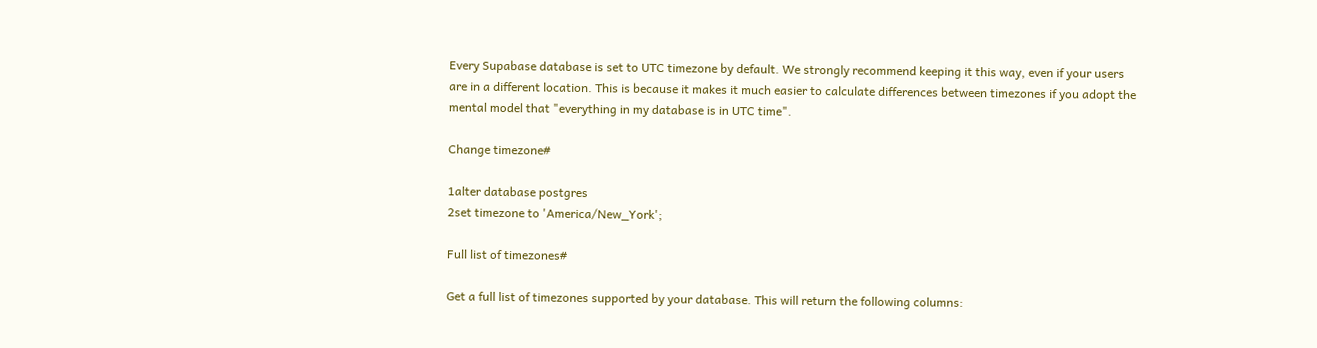Every Supabase database is set to UTC timezone by default. We strongly recommend keeping it this way, even if your users are in a different location. This is because it makes it much easier to calculate differences between timezones if you adopt the mental model that "everything in my database is in UTC time".

Change timezone#

1alter database postgres
2set timezone to 'America/New_York';

Full list of timezones#

Get a full list of timezones supported by your database. This will return the following columns: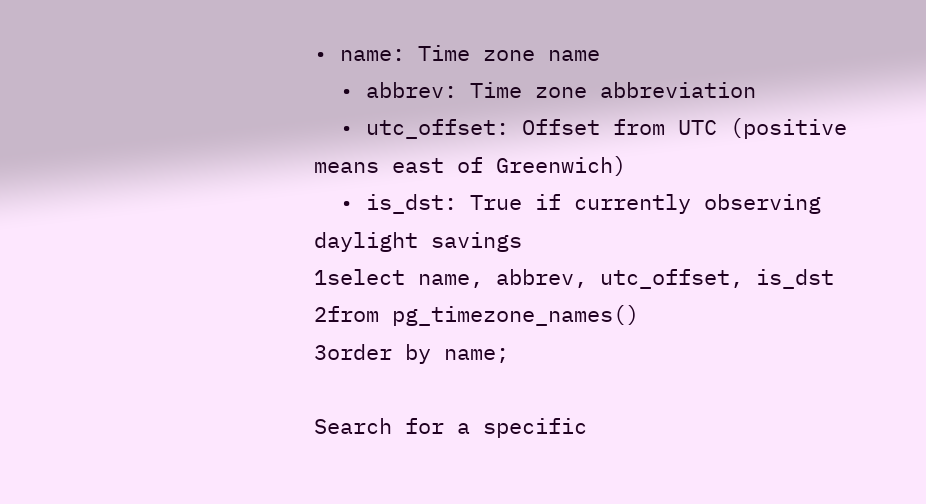• name: Time zone name
  • abbrev: Time zone abbreviation
  • utc_offset: Offset from UTC (positive means east of Greenwich)
  • is_dst: True if currently observing daylight savings
1select name, abbrev, utc_offset, is_dst
2from pg_timezone_names()
3order by name;

Search for a specific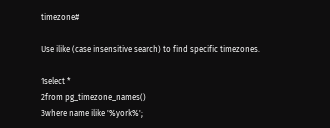timezone#

Use ilike (case insensitive search) to find specific timezones.

1select *
2from pg_timezone_names()
3where name ilike '%york%';